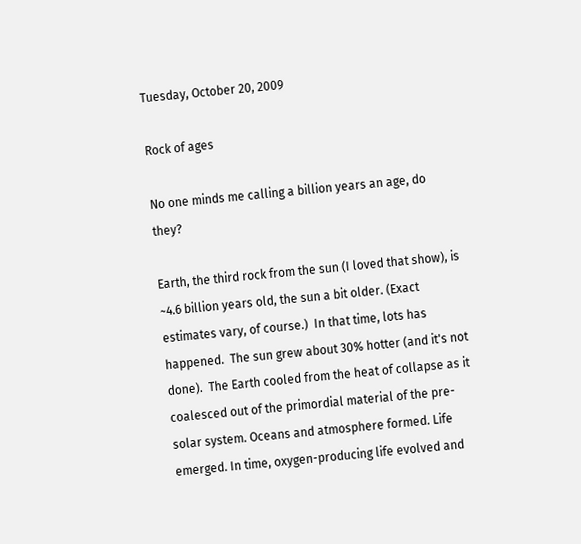Tuesday, October 20, 2009

Rock of ages

No one minds me calling a billion years an age, do they?

Earth, the third rock from the sun (I loved that show), is ~4.6 billion years old, the sun a bit older. (Exact estimates vary, of course.)  In that time, lots has happened.  The sun grew about 30% hotter (and it's not done).  The Earth cooled from the heat of collapse as it coalesced out of the primordial material of the pre-solar system. Oceans and atmosphere formed. Life emerged. In time, oxygen-producing life evolved and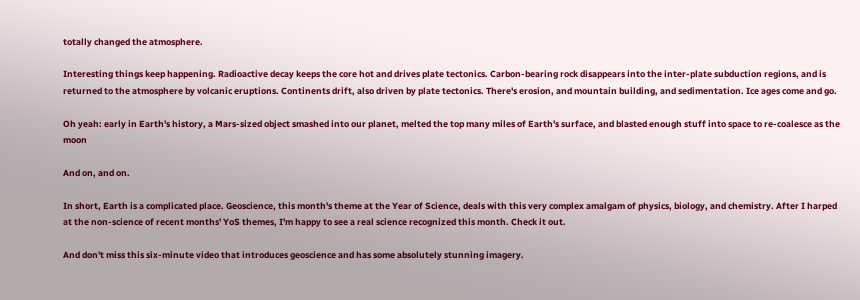totally changed the atmosphere.

Interesting things keep happening. Radioactive decay keeps the core hot and drives plate tectonics. Carbon-bearing rock disappears into the inter-plate subduction regions, and is returned to the atmosphere by volcanic eruptions. Continents drift, also driven by plate tectonics. There's erosion, and mountain building, and sedimentation. Ice ages come and go.

Oh yeah: early in Earth's history, a Mars-sized object smashed into our planet, melted the top many miles of Earth's surface, and blasted enough stuff into space to re-coalesce as the moon

And on, and on.

In short, Earth is a complicated place. Geoscience, this month's theme at the Year of Science, deals with this very complex amalgam of physics, biology, and chemistry. After I harped at the non-science of recent months' YoS themes, I'm happy to see a real science recognized this month. Check it out.

And don't miss this six-minute video that introduces geoscience and has some absolutely stunning imagery.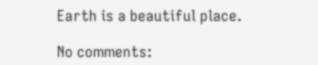Earth is a beautiful place.

No comments: